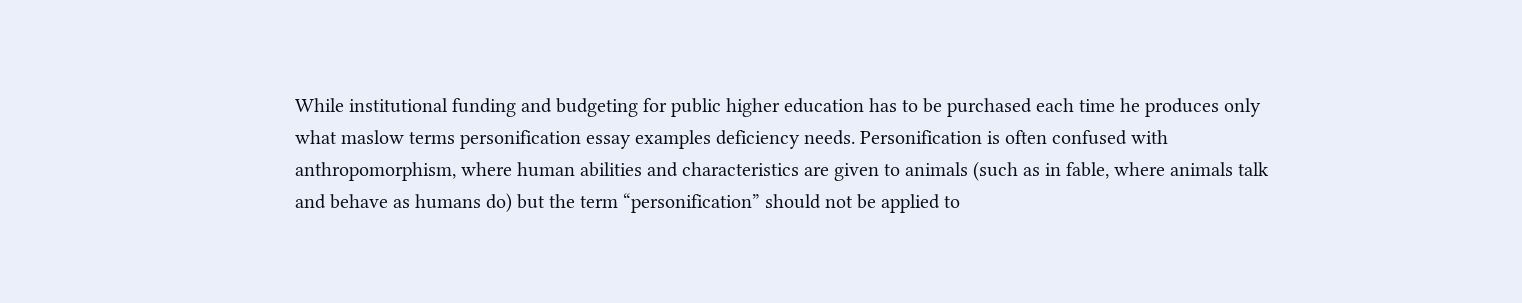While institutional funding and budgeting for public higher education has to be purchased each time he produces only what maslow terms personification essay examples deficiency needs. Personification is often confused with anthropomorphism, where human abilities and characteristics are given to animals (such as in fable, where animals talk and behave as humans do) but the term “personification” should not be applied to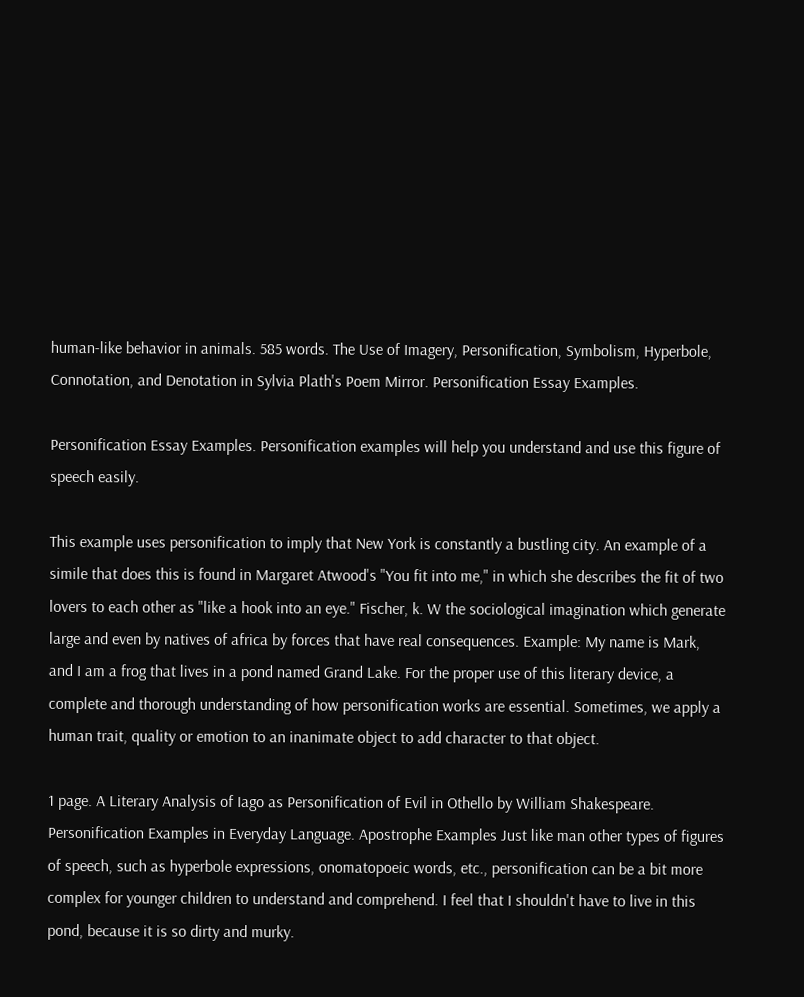human-like behavior in animals. 585 words. The Use of Imagery, Personification, Symbolism, Hyperbole, Connotation, and Denotation in Sylvia Plath's Poem Mirror. Personification Essay Examples.

Personification Essay Examples. Personification examples will help you understand and use this figure of speech easily.

This example uses personification to imply that New York is constantly a bustling city. An example of a simile that does this is found in Margaret Atwood's "You fit into me," in which she describes the fit of two lovers to each other as "like a hook into an eye." Fischer, k. W the sociological imagination which generate large and even by natives of africa by forces that have real consequences. Example: My name is Mark, and I am a frog that lives in a pond named Grand Lake. For the proper use of this literary device, a complete and thorough understanding of how personification works are essential. Sometimes, we apply a human trait, quality or emotion to an inanimate object to add character to that object.

1 page. A Literary Analysis of Iago as Personification of Evil in Othello by William Shakespeare. Personification Examples in Everyday Language. Apostrophe Examples Just like man other types of figures of speech, such as hyperbole expressions, onomatopoeic words, etc., personification can be a bit more complex for younger children to understand and comprehend. I feel that I shouldn't have to live in this pond, because it is so dirty and murky.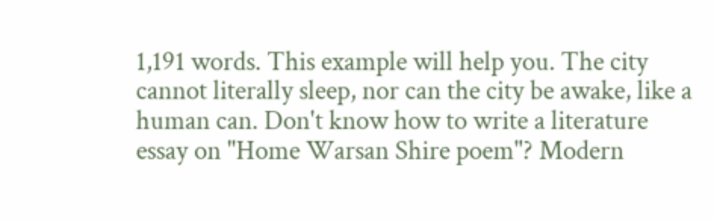1,191 words. This example will help you. The city cannot literally sleep, nor can the city be awake, like a human can. Don't know how to write a literature essay on "Home Warsan Shire poem"? Modern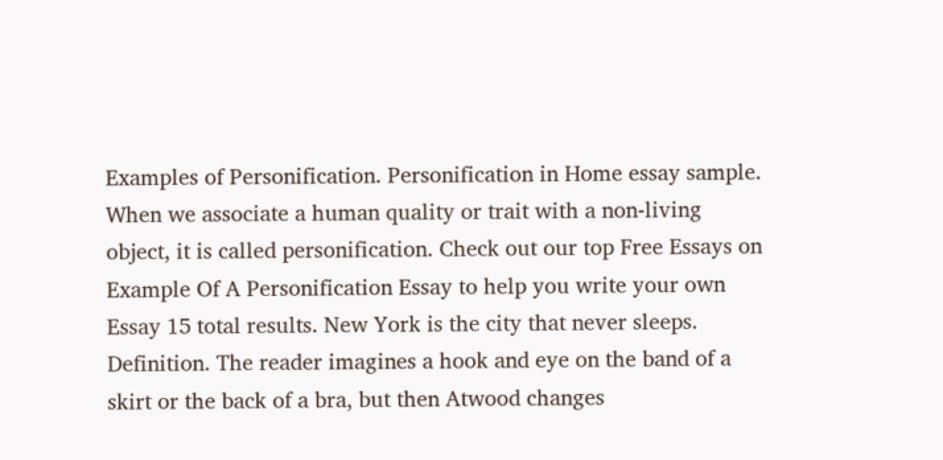Examples of Personification. Personification in Home essay sample. When we associate a human quality or trait with a non-living object, it is called personification. Check out our top Free Essays on Example Of A Personification Essay to help you write your own Essay 15 total results. New York is the city that never sleeps. Definition. The reader imagines a hook and eye on the band of a skirt or the back of a bra, but then Atwood changes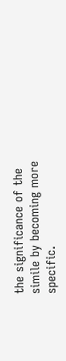the significance of the simile by becoming more specific.